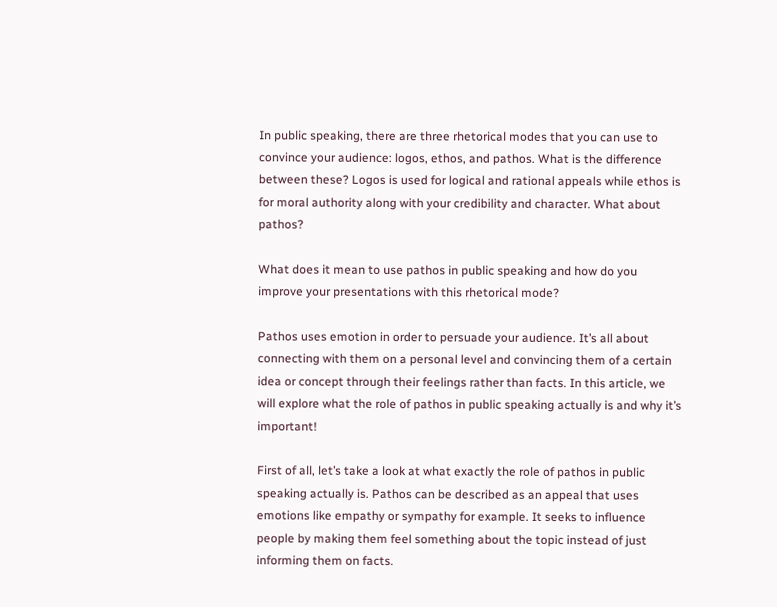In public speaking, there are three rhetorical modes that you can use to convince your audience: logos, ethos, and pathos. What is the difference between these? Logos is used for logical and rational appeals while ethos is for moral authority along with your credibility and character. What about pathos?

What does it mean to use pathos in public speaking and how do you improve your presentations with this rhetorical mode?

Pathos uses emotion in order to persuade your audience. It’s all about connecting with them on a personal level and convincing them of a certain idea or concept through their feelings rather than facts. In this article, we will explore what the role of pathos in public speaking actually is and why it’s important!

First of all, let’s take a look at what exactly the role of pathos in public speaking actually is. Pathos can be described as an appeal that uses emotions like empathy or sympathy for example. It seeks to influence people by making them feel something about the topic instead of just informing them on facts.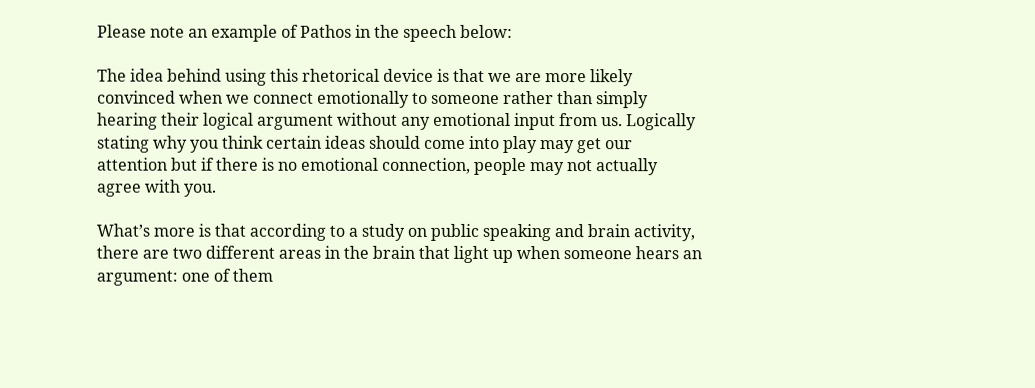Please note an example of Pathos in the speech below:

The idea behind using this rhetorical device is that we are more likely convinced when we connect emotionally to someone rather than simply hearing their logical argument without any emotional input from us. Logically stating why you think certain ideas should come into play may get our attention but if there is no emotional connection, people may not actually agree with you.

What’s more is that according to a study on public speaking and brain activity, there are two different areas in the brain that light up when someone hears an argument: one of them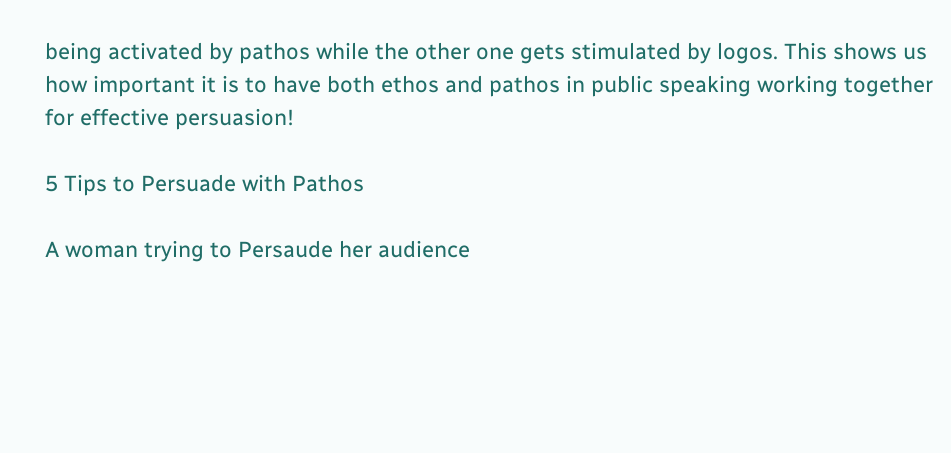being activated by pathos while the other one gets stimulated by logos. This shows us how important it is to have both ethos and pathos in public speaking working together for effective persuasion!

5 Tips to Persuade with Pathos

A woman trying to Persaude her audience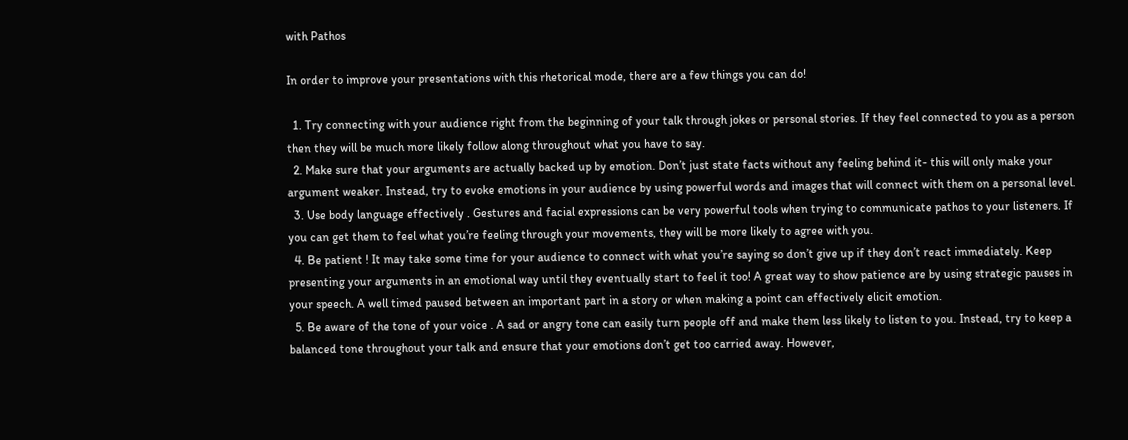with Pathos

In order to improve your presentations with this rhetorical mode, there are a few things you can do!

  1. Try connecting with your audience right from the beginning of your talk through jokes or personal stories. If they feel connected to you as a person then they will be much more likely follow along throughout what you have to say.
  2. Make sure that your arguments are actually backed up by emotion. Don’t just state facts without any feeling behind it- this will only make your argument weaker. Instead, try to evoke emotions in your audience by using powerful words and images that will connect with them on a personal level.
  3. Use body language effectively . Gestures and facial expressions can be very powerful tools when trying to communicate pathos to your listeners. If you can get them to feel what you’re feeling through your movements, they will be more likely to agree with you.
  4. Be patient ! It may take some time for your audience to connect with what you’re saying so don’t give up if they don’t react immediately. Keep presenting your arguments in an emotional way until they eventually start to feel it too! A great way to show patience are by using strategic pauses in your speech. A well timed paused between an important part in a story or when making a point can effectively elicit emotion.
  5. Be aware of the tone of your voice . A sad or angry tone can easily turn people off and make them less likely to listen to you. Instead, try to keep a balanced tone throughout your talk and ensure that your emotions don’t get too carried away. However,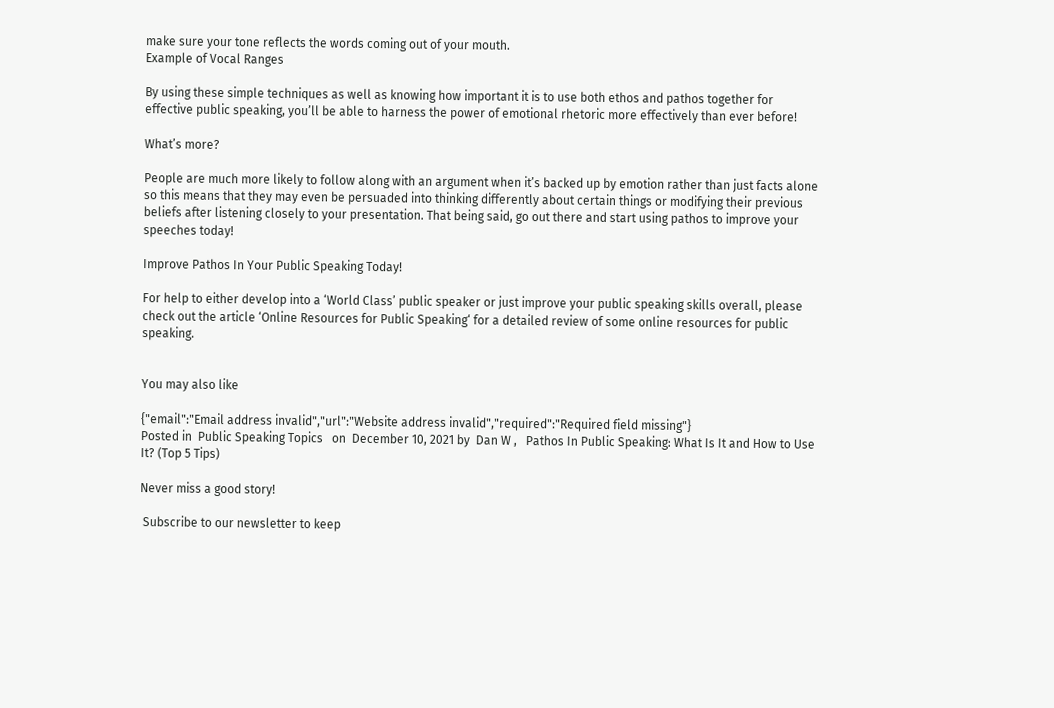make sure your tone reflects the words coming out of your mouth.
Example of Vocal Ranges

By using these simple techniques as well as knowing how important it is to use both ethos and pathos together for effective public speaking, you’ll be able to harness the power of emotional rhetoric more effectively than ever before!

What’s more?

People are much more likely to follow along with an argument when it’s backed up by emotion rather than just facts alone so this means that they may even be persuaded into thinking differently about certain things or modifying their previous beliefs after listening closely to your presentation. That being said, go out there and start using pathos to improve your speeches today!

Improve Pathos In Your Public Speaking Today!

For help to either develop into a ‘World Class’ public speaker or just improve your public speaking skills overall, please check out the article ‘Online Resources for Public Speaking‘ for a detailed review of some online resources for public speaking.


You may also like

{"email":"Email address invalid","url":"Website address invalid","required":"Required field missing"}
Posted in  Public Speaking Topics   on  December 10, 2021 by  Dan W ,   Pathos In Public Speaking: What Is It and How to Use It? (Top 5 Tips)

Never miss a good story!

 Subscribe to our newsletter to keep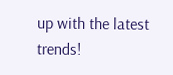up with the latest trends!